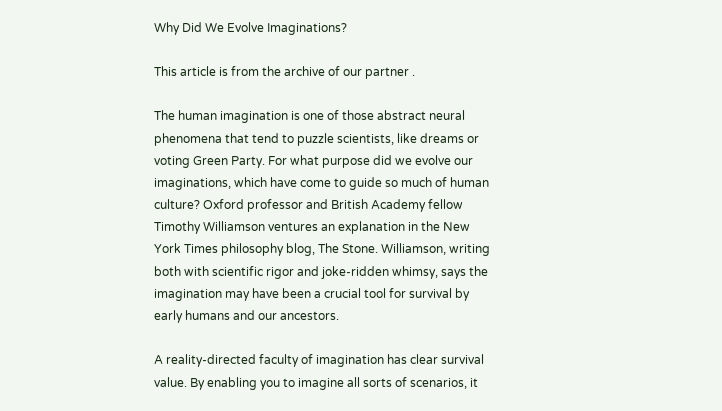Why Did We Evolve Imaginations?

This article is from the archive of our partner .

The human imagination is one of those abstract neural phenomena that tend to puzzle scientists, like dreams or voting Green Party. For what purpose did we evolve our imaginations, which have come to guide so much of human culture? Oxford professor and British Academy fellow Timothy Williamson ventures an explanation in the New York Times philosophy blog, The Stone. Williamson, writing both with scientific rigor and joke-ridden whimsy, says the imagination may have been a crucial tool for survival by early humans and our ancestors.

A reality-directed faculty of imagination has clear survival value. By enabling you to imagine all sorts of scenarios, it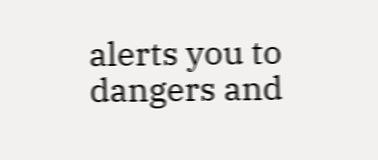alerts you to dangers and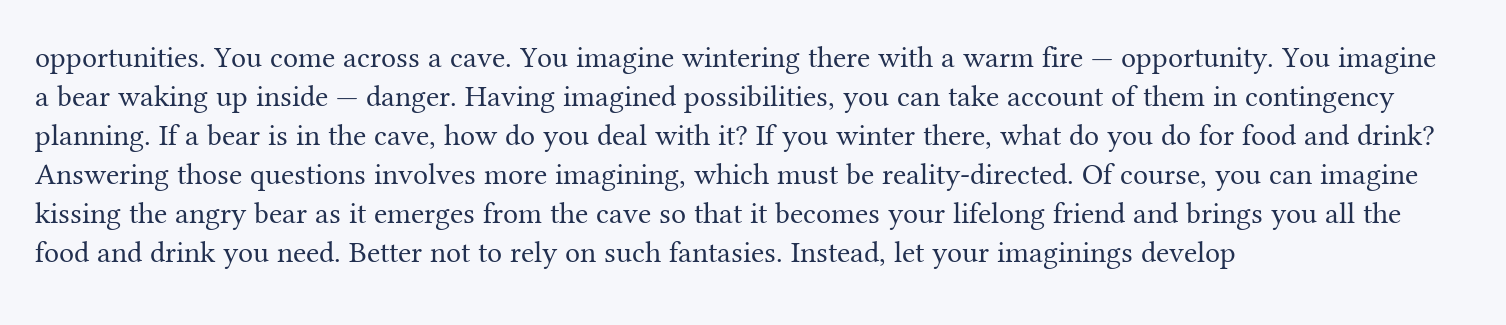opportunities. You come across a cave. You imagine wintering there with a warm fire — opportunity. You imagine a bear waking up inside — danger. Having imagined possibilities, you can take account of them in contingency planning. If a bear is in the cave, how do you deal with it? If you winter there, what do you do for food and drink? Answering those questions involves more imagining, which must be reality-directed. Of course, you can imagine kissing the angry bear as it emerges from the cave so that it becomes your lifelong friend and brings you all the food and drink you need. Better not to rely on such fantasies. Instead, let your imaginings develop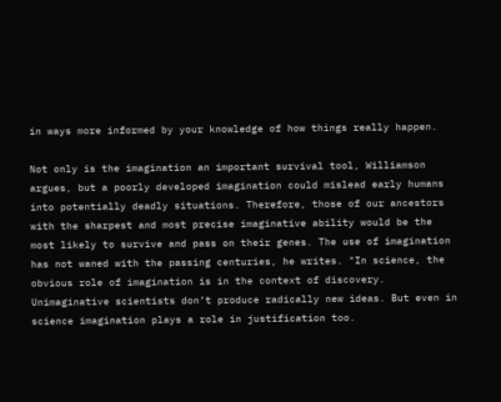in ways more informed by your knowledge of how things really happen.

Not only is the imagination an important survival tool, Williamson argues, but a poorly developed imagination could mislead early humans into potentially deadly situations. Therefore, those of our ancestors with the sharpest and most precise imaginative ability would be the most likely to survive and pass on their genes. The use of imagination has not waned with the passing centuries, he writes. "In science, the obvious role of imagination is in the context of discovery. Unimaginative scientists don’t produce radically new ideas. But even in science imagination plays a role in justification too.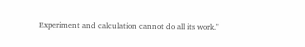Experiment and calculation cannot do all its work."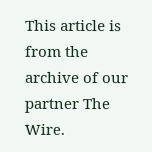This article is from the archive of our partner The Wire.